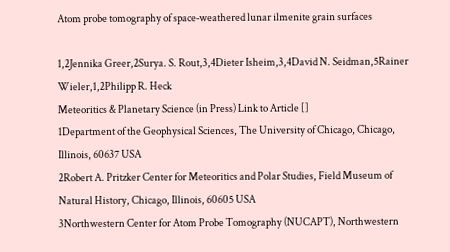Atom probe tomography of space‐weathered lunar ilmenite grain surfaces

1,2Jennika Greer,2Surya. S. Rout,3,4Dieter Isheim,3,4David N. Seidman,5Rainer Wieler,1,2Philipp R. Heck
Meteoritics & Planetary Science (in Press) Link to Article []
1Department of the Geophysical Sciences, The University of Chicago, Chicago, Illinois, 60637 USA
2Robert A. Pritzker Center for Meteoritics and Polar Studies, Field Museum of Natural History, Chicago, Illinois, 60605 USA
3Northwestern Center for Atom Probe Tomography (NUCAPT), Northwestern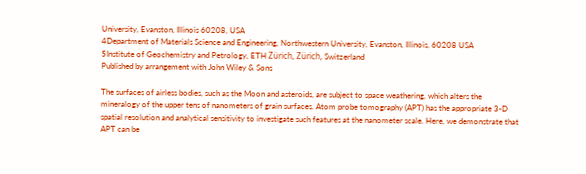University, Evanston, Illinois 60208, USA
4Department of Materials Science and Engineering, Northwestern University, Evanston, Illinois, 60208 USA
5Institute of Geochemistry and Petrology, ETH Zürich, Zürich, Switzerland
Published by arrangement with John Wiley & Sons

The surfaces of airless bodies, such as the Moon and asteroids, are subject to space weathering, which alters the mineralogy of the upper tens of nanometers of grain surfaces. Atom probe tomography (APT) has the appropriate 3‐D spatial resolution and analytical sensitivity to investigate such features at the nanometer scale. Here, we demonstrate that APT can be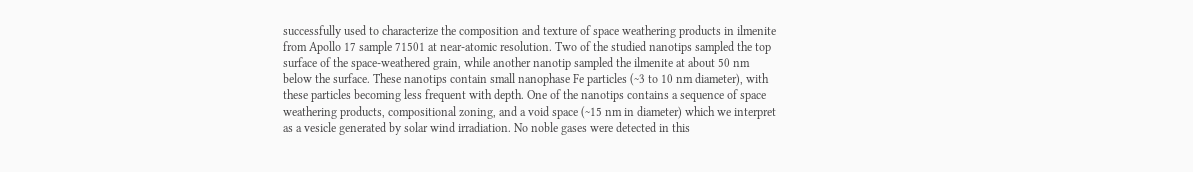successfully used to characterize the composition and texture of space weathering products in ilmenite from Apollo 17 sample 71501 at near‐atomic resolution. Two of the studied nanotips sampled the top surface of the space‐weathered grain, while another nanotip sampled the ilmenite at about 50 nm below the surface. These nanotips contain small nanophase Fe particles (~3 to 10 nm diameter), with these particles becoming less frequent with depth. One of the nanotips contains a sequence of space weathering products, compositional zoning, and a void space (~15 nm in diameter) which we interpret as a vesicle generated by solar wind irradiation. No noble gases were detected in this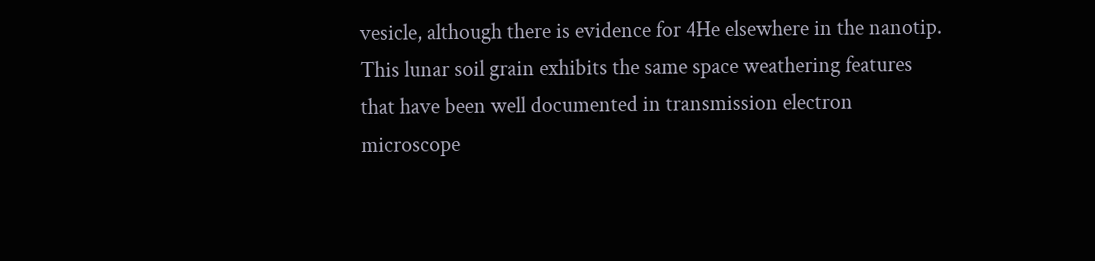vesicle, although there is evidence for 4He elsewhere in the nanotip. This lunar soil grain exhibits the same space weathering features that have been well documented in transmission electron microscope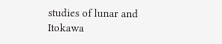studies of lunar and Itokawa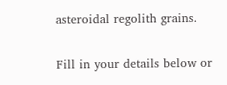asteroidal regolith grains.


Fill in your details below or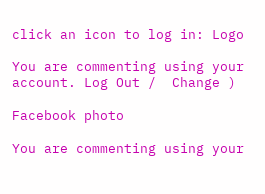click an icon to log in: Logo

You are commenting using your account. Log Out /  Change )

Facebook photo

You are commenting using your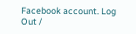Facebook account. Log Out /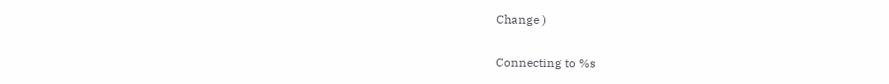Change )

Connecting to %s